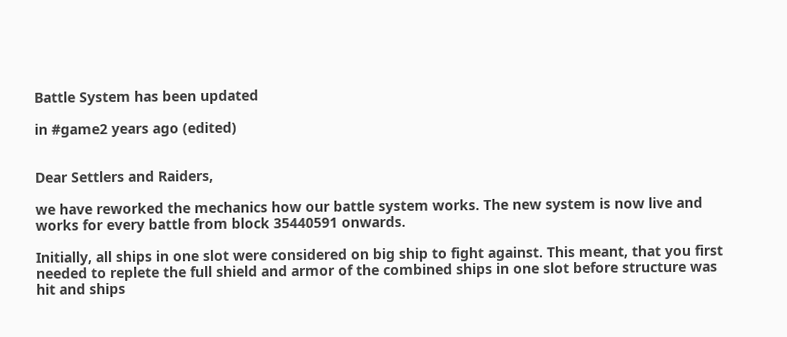Battle System has been updated

in #game2 years ago (edited)


Dear Settlers and Raiders,

we have reworked the mechanics how our battle system works. The new system is now live and works for every battle from block 35440591 onwards.

Initially, all ships in one slot were considered on big ship to fight against. This meant, that you first needed to replete the full shield and armor of the combined ships in one slot before structure was hit and ships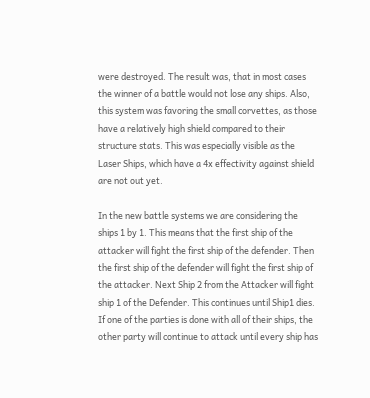were destroyed. The result was, that in most cases the winner of a battle would not lose any ships. Also, this system was favoring the small corvettes, as those have a relatively high shield compared to their structure stats. This was especially visible as the Laser Ships, which have a 4x effectivity against shield are not out yet.

In the new battle systems we are considering the ships 1 by 1. This means that the first ship of the attacker will fight the first ship of the defender. Then the first ship of the defender will fight the first ship of the attacker. Next Ship 2 from the Attacker will fight ship 1 of the Defender. This continues until Ship1 dies. If one of the parties is done with all of their ships, the other party will continue to attack until every ship has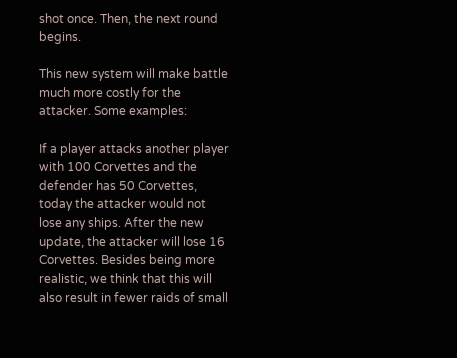shot once. Then, the next round begins.

This new system will make battle much more costly for the attacker. Some examples:

If a player attacks another player with 100 Corvettes and the defender has 50 Corvettes, today the attacker would not lose any ships. After the new update, the attacker will lose 16 Corvettes. Besides being more realistic, we think that this will also result in fewer raids of small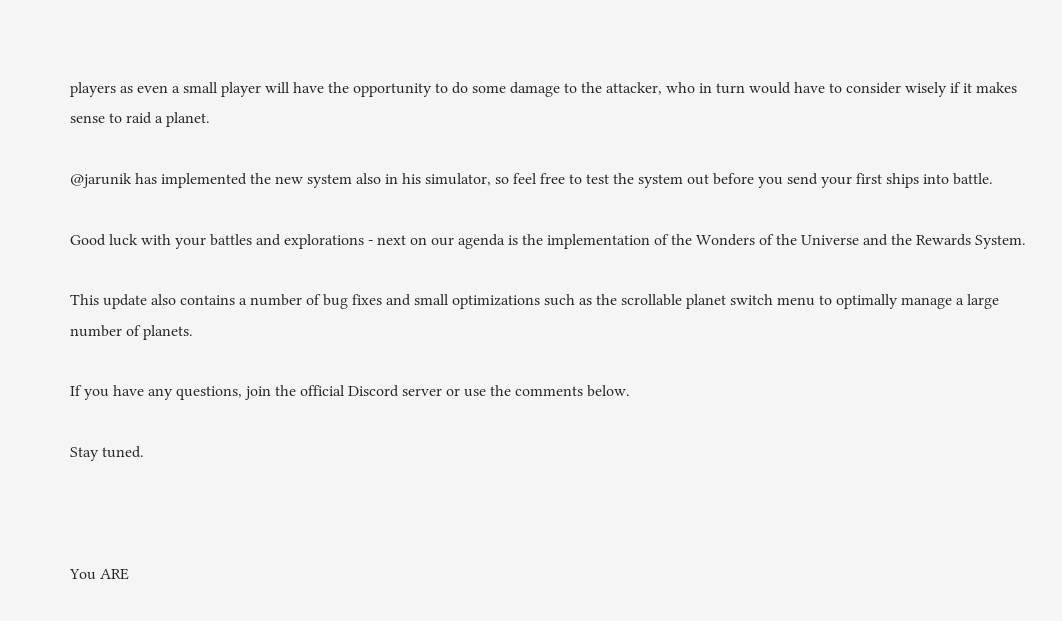players as even a small player will have the opportunity to do some damage to the attacker, who in turn would have to consider wisely if it makes sense to raid a planet.

@jarunik has implemented the new system also in his simulator, so feel free to test the system out before you send your first ships into battle.

Good luck with your battles and explorations - next on our agenda is the implementation of the Wonders of the Universe and the Rewards System.

This update also contains a number of bug fixes and small optimizations such as the scrollable planet switch menu to optimally manage a large number of planets.

If you have any questions, join the official Discord server or use the comments below.

Stay tuned.



You ARE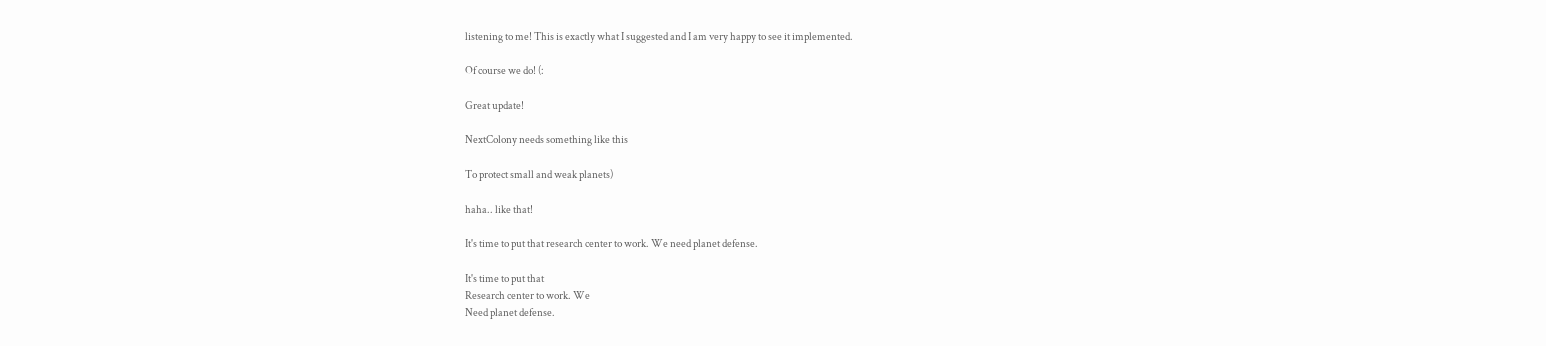listening to me! This is exactly what I suggested and I am very happy to see it implemented.

Of course we do! (:

Great update!

NextColony needs something like this

To protect small and weak planets)

haha.. like that!

It's time to put that research center to work. We need planet defense.

It's time to put that
Research center to work. We
Need planet defense.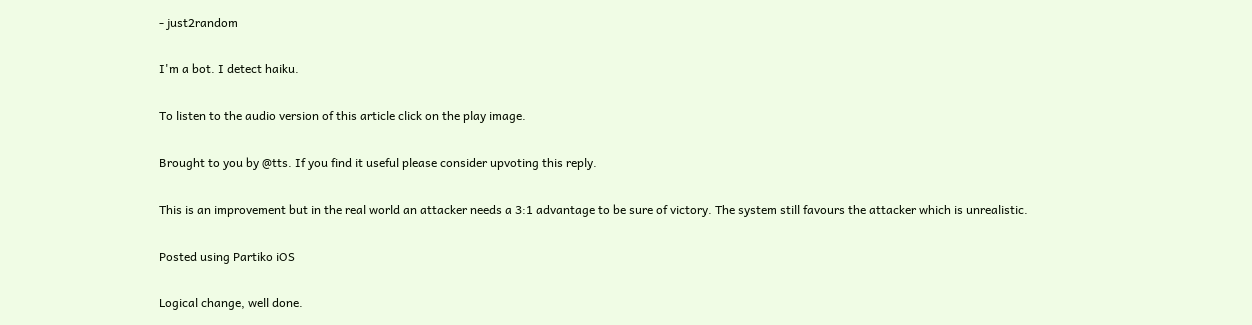- just2random

I'm a bot. I detect haiku.

To listen to the audio version of this article click on the play image.

Brought to you by @tts. If you find it useful please consider upvoting this reply.

This is an improvement but in the real world an attacker needs a 3:1 advantage to be sure of victory. The system still favours the attacker which is unrealistic.

Posted using Partiko iOS

Logical change, well done.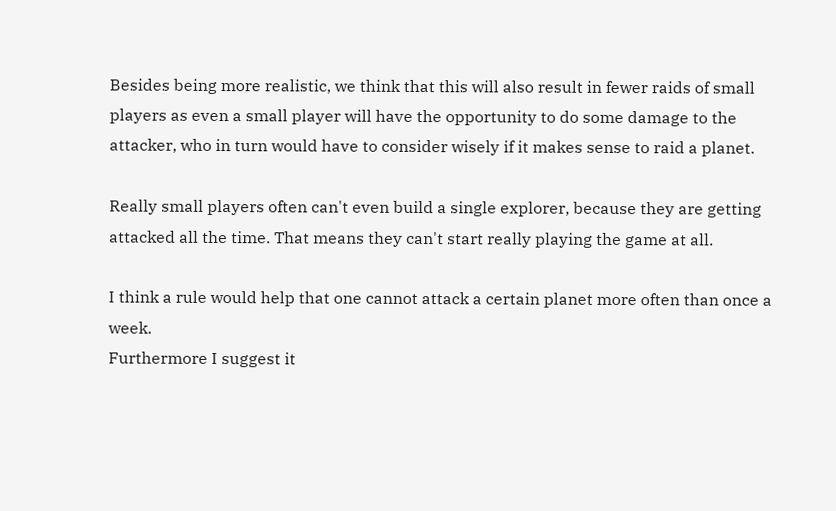Besides being more realistic, we think that this will also result in fewer raids of small players as even a small player will have the opportunity to do some damage to the attacker, who in turn would have to consider wisely if it makes sense to raid a planet.

Really small players often can't even build a single explorer, because they are getting attacked all the time. That means they can't start really playing the game at all.

I think a rule would help that one cannot attack a certain planet more often than once a week.
Furthermore I suggest it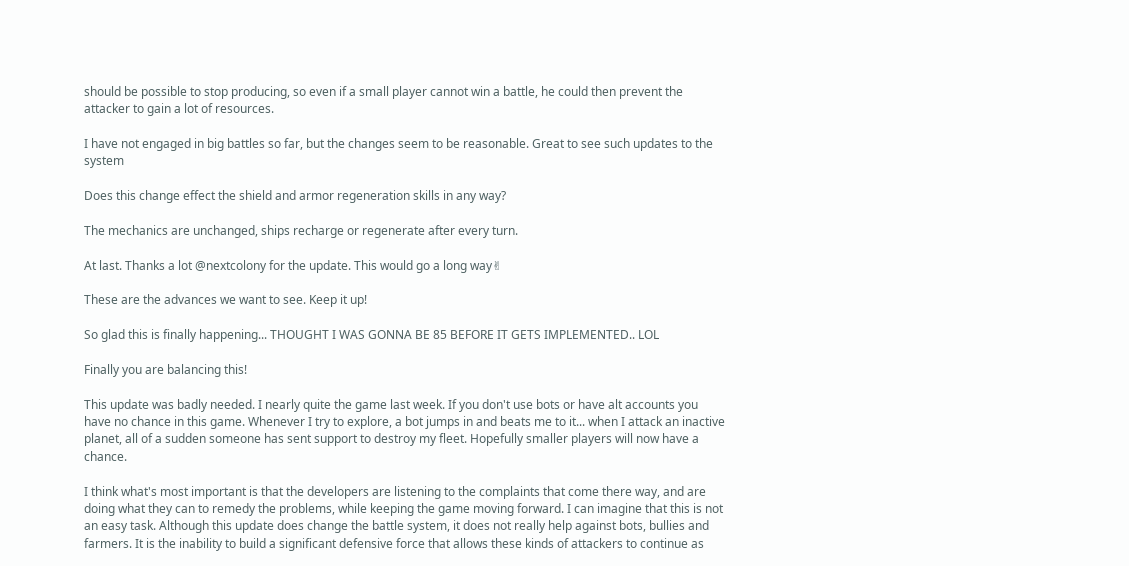should be possible to stop producing, so even if a small player cannot win a battle, he could then prevent the attacker to gain a lot of resources.

I have not engaged in big battles so far, but the changes seem to be reasonable. Great to see such updates to the system

Does this change effect the shield and armor regeneration skills in any way?

The mechanics are unchanged, ships recharge or regenerate after every turn.

At last. Thanks a lot @nextcolony for the update. This would go a long way✌

These are the advances we want to see. Keep it up!

So glad this is finally happening... THOUGHT I WAS GONNA BE 85 BEFORE IT GETS IMPLEMENTED.. LOL

Finally you are balancing this!

This update was badly needed. I nearly quite the game last week. If you don't use bots or have alt accounts you have no chance in this game. Whenever I try to explore, a bot jumps in and beats me to it... when I attack an inactive planet, all of a sudden someone has sent support to destroy my fleet. Hopefully smaller players will now have a chance.

I think what's most important is that the developers are listening to the complaints that come there way, and are doing what they can to remedy the problems, while keeping the game moving forward. I can imagine that this is not an easy task. Although this update does change the battle system, it does not really help against bots, bullies and farmers. It is the inability to build a significant defensive force that allows these kinds of attackers to continue as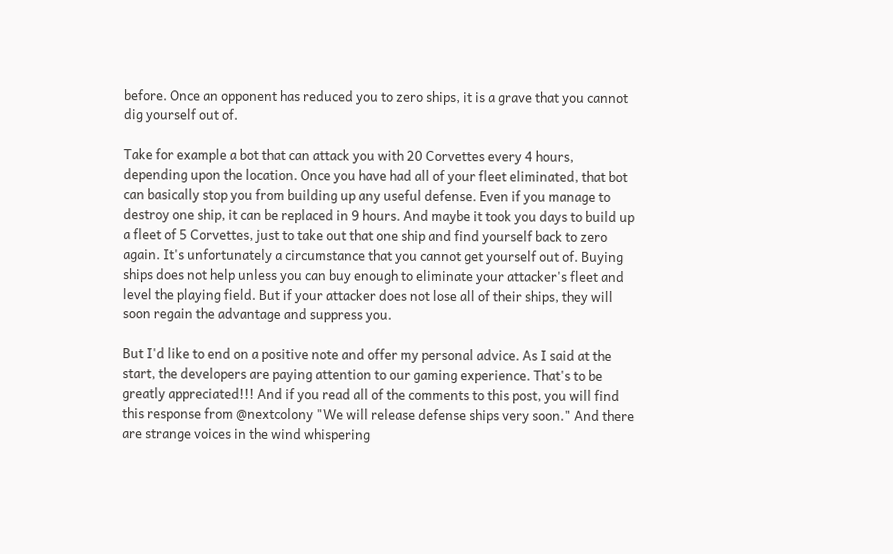before. Once an opponent has reduced you to zero ships, it is a grave that you cannot dig yourself out of.

Take for example a bot that can attack you with 20 Corvettes every 4 hours, depending upon the location. Once you have had all of your fleet eliminated, that bot can basically stop you from building up any useful defense. Even if you manage to destroy one ship, it can be replaced in 9 hours. And maybe it took you days to build up a fleet of 5 Corvettes, just to take out that one ship and find yourself back to zero again. It's unfortunately a circumstance that you cannot get yourself out of. Buying ships does not help unless you can buy enough to eliminate your attacker's fleet and level the playing field. But if your attacker does not lose all of their ships, they will soon regain the advantage and suppress you.

But I'd like to end on a positive note and offer my personal advice. As I said at the start, the developers are paying attention to our gaming experience. That's to be greatly appreciated!!! And if you read all of the comments to this post, you will find this response from @nextcolony "We will release defense ships very soon." And there are strange voices in the wind whispering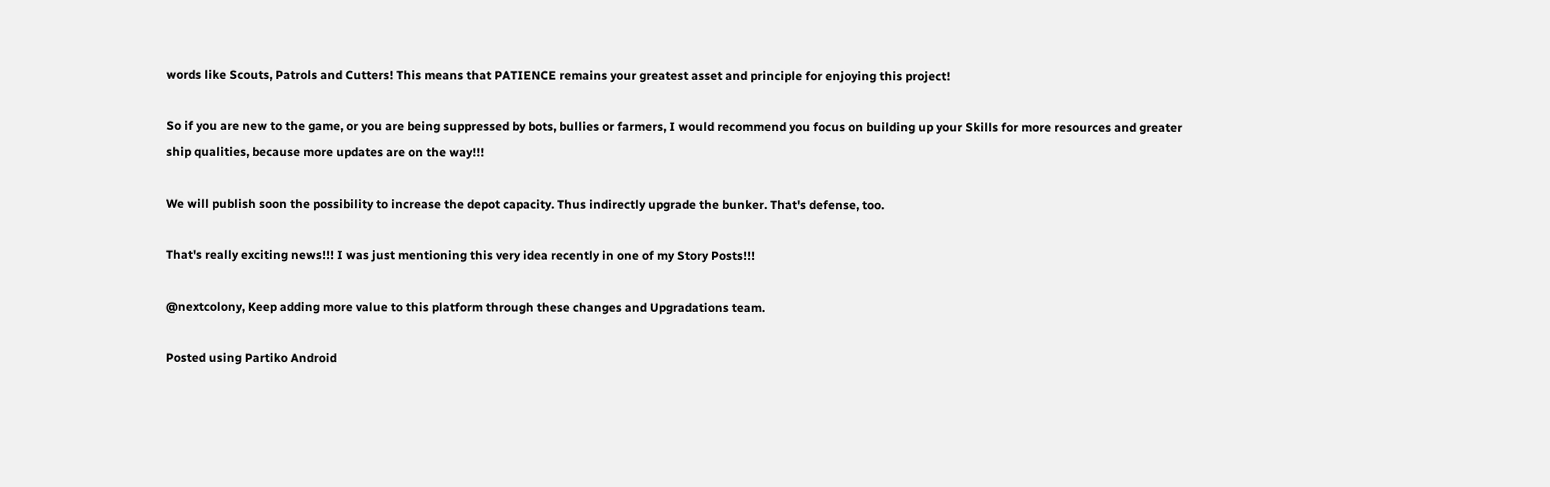words like Scouts, Patrols and Cutters! This means that PATIENCE remains your greatest asset and principle for enjoying this project!

So if you are new to the game, or you are being suppressed by bots, bullies or farmers, I would recommend you focus on building up your Skills for more resources and greater ship qualities, because more updates are on the way!!!

We will publish soon the possibility to increase the depot capacity. Thus indirectly upgrade the bunker. That's defense, too.

That's really exciting news!!! I was just mentioning this very idea recently in one of my Story Posts!!!

@nextcolony, Keep adding more value to this platform through these changes and Upgradations team.

Posted using Partiko Android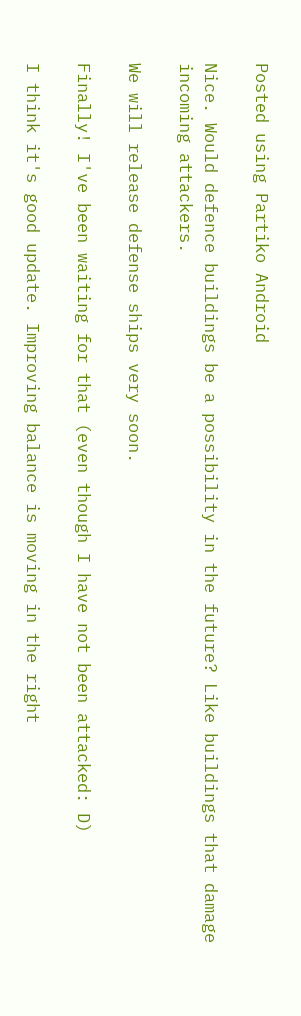Posted using Partiko Android

Nice. Would defence buildings be a possibility in the future? Like buildings that damage incoming attackers.

We will release defense ships very soon.

Finally! I've been waiting for that (even though I have not been attacked: D)

I think it's good update. Improving balance is moving in the right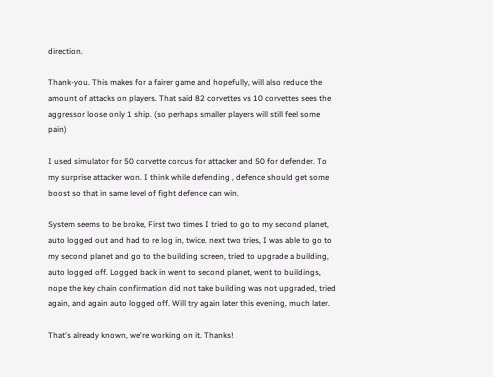direction.

Thank-you. This makes for a fairer game and hopefully, will also reduce the amount of attacks on players. That said 82 corvettes vs 10 corvettes sees the aggressor loose only 1 ship. (so perhaps smaller players will still feel some pain)

I used simulator for 50 corvette corcus for attacker and 50 for defender. To my surprise attacker won. I think while defending , defence should get some boost so that in same level of fight defence can win.

System seems to be broke, First two times I tried to go to my second planet, auto logged out and had to re log in, twice. next two tries, I was able to go to my second planet and go to the building screen, tried to upgrade a building, auto logged off. Logged back in went to second planet, went to buildings, nope the key chain confirmation did not take building was not upgraded, tried again, and again auto logged off. Will try again later this evening, much later.

That's already known, we're working on it. Thanks!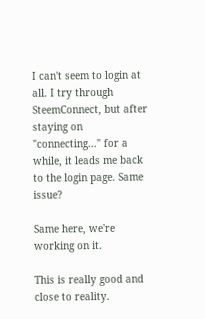I can't seem to login at all. I try through SteemConnect, but after staying on "connecting..." for a while, it leads me back to the login page. Same issue?

Same here, we're working on it.

This is really good and close to reality.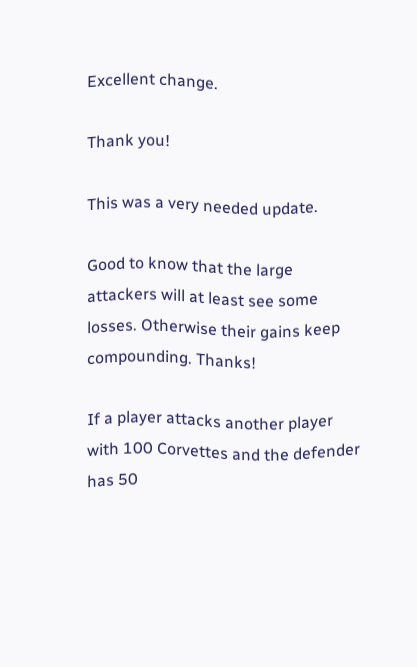Excellent change.

Thank you!

This was a very needed update.

Good to know that the large attackers will at least see some losses. Otherwise their gains keep compounding. Thanks!

If a player attacks another player with 100 Corvettes and the defender has 50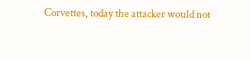Corvettes, today the attacker would not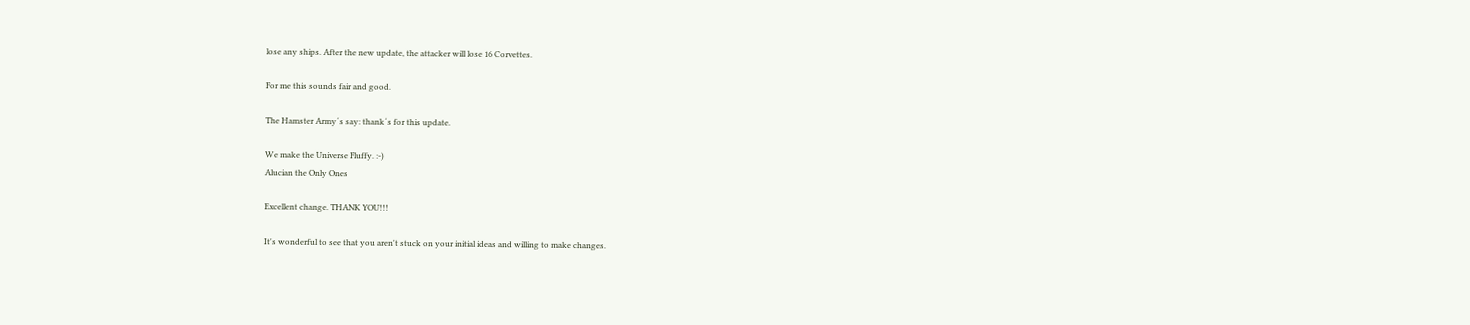lose any ships. After the new update, the attacker will lose 16 Corvettes.

For me this sounds fair and good.

The Hamster Army´s say: thank´s for this update.

We make the Universe Fluffy. :-)
Alucian the Only Ones

Excellent change. THANK YOU!!!

It's wonderful to see that you aren't stuck on your initial ideas and willing to make changes.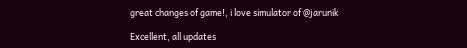great changes of game!, i love simulator of @jarunik

Excellent, all updates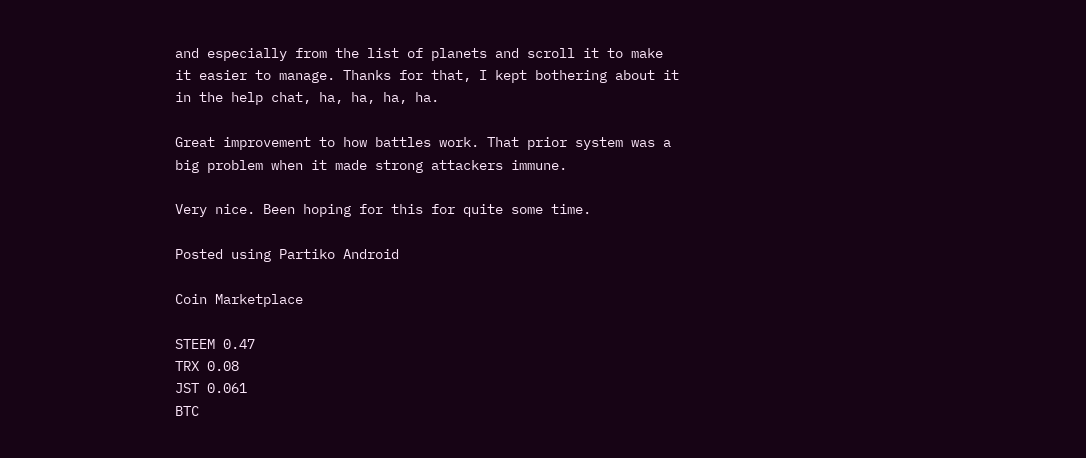and especially from the list of planets and scroll it to make it easier to manage. Thanks for that, I kept bothering about it in the help chat, ha, ha, ha, ha.

Great improvement to how battles work. That prior system was a big problem when it made strong attackers immune.

Very nice. Been hoping for this for quite some time.

Posted using Partiko Android

Coin Marketplace

STEEM 0.47
TRX 0.08
JST 0.061
BTC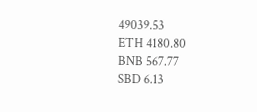49039.53
ETH 4180.80
BNB 567.77
SBD 6.13